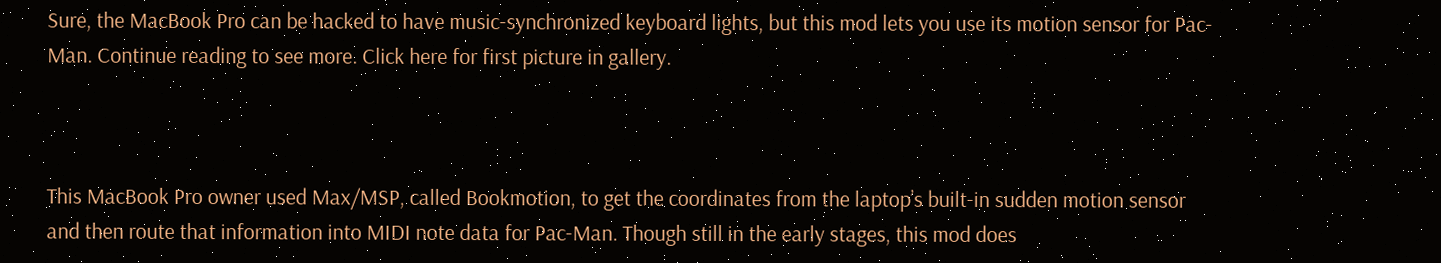Sure, the MacBook Pro can be hacked to have music-synchronized keyboard lights, but this mod lets you use its motion sensor for Pac-Man. Continue reading to see more. Click here for first picture in gallery.



This MacBook Pro owner used Max/MSP, called Bookmotion, to get the coordinates from the laptop’s built-in sudden motion sensor and then route that information into MIDI note data for Pac-Man. Though still in the early stages, this mod does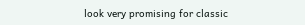look very promising for classic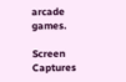arcade games.

Screen Captures